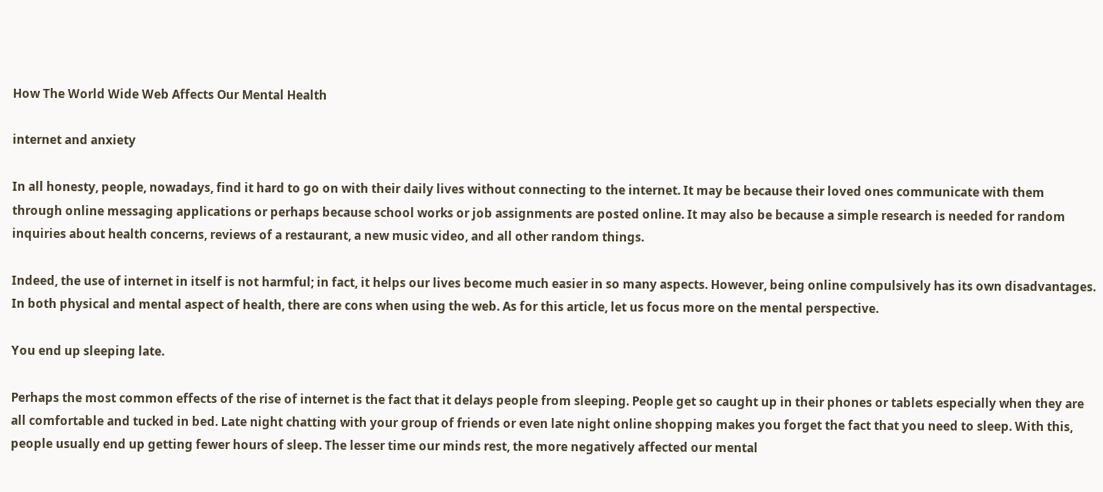How The World Wide Web Affects Our Mental Health

internet and anxiety

In all honesty, people, nowadays, find it hard to go on with their daily lives without connecting to the internet. It may be because their loved ones communicate with them through online messaging applications or perhaps because school works or job assignments are posted online. It may also be because a simple research is needed for random inquiries about health concerns, reviews of a restaurant, a new music video, and all other random things.

Indeed, the use of internet in itself is not harmful; in fact, it helps our lives become much easier in so many aspects. However, being online compulsively has its own disadvantages. In both physical and mental aspect of health, there are cons when using the web. As for this article, let us focus more on the mental perspective.

You end up sleeping late.

Perhaps the most common effects of the rise of internet is the fact that it delays people from sleeping. People get so caught up in their phones or tablets especially when they are all comfortable and tucked in bed. Late night chatting with your group of friends or even late night online shopping makes you forget the fact that you need to sleep. With this, people usually end up getting fewer hours of sleep. The lesser time our minds rest, the more negatively affected our mental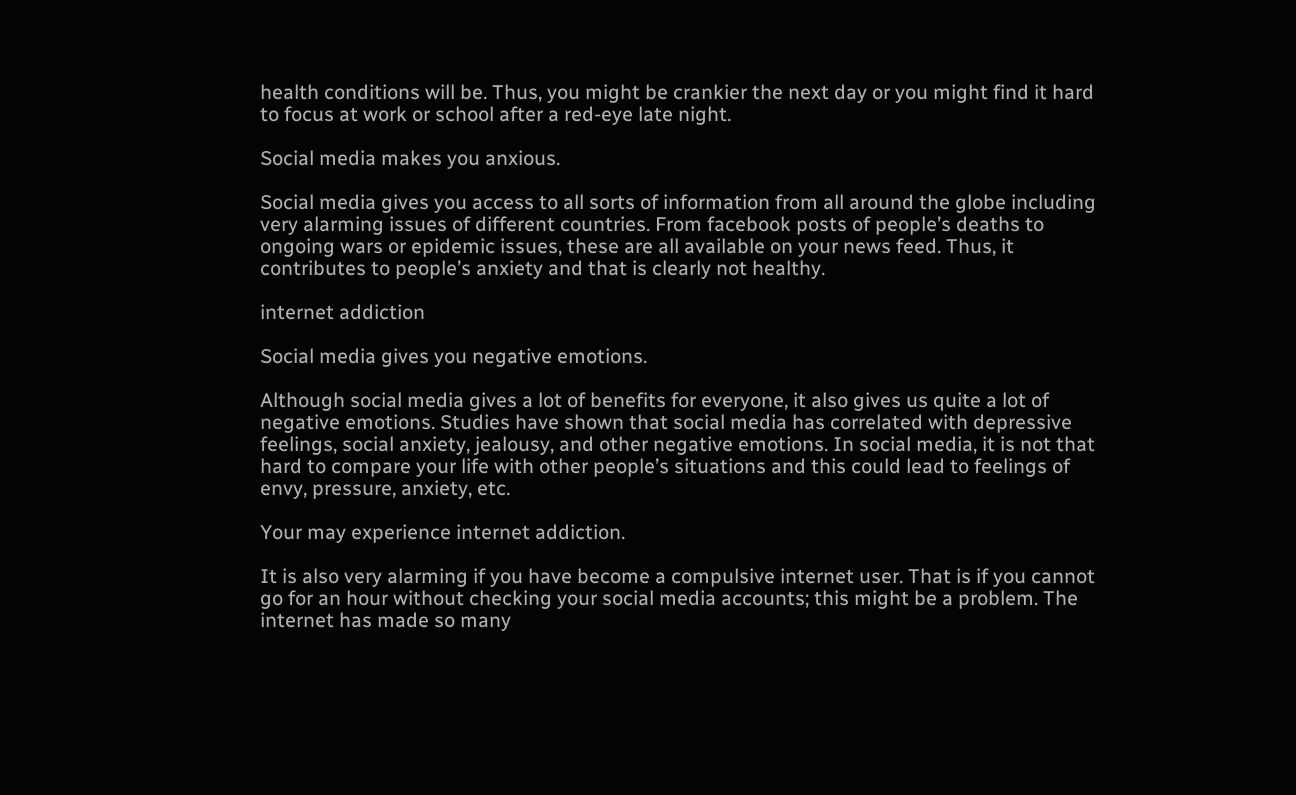health conditions will be. Thus, you might be crankier the next day or you might find it hard to focus at work or school after a red-eye late night.

Social media makes you anxious.

Social media gives you access to all sorts of information from all around the globe including very alarming issues of different countries. From facebook posts of people’s deaths to ongoing wars or epidemic issues, these are all available on your news feed. Thus, it contributes to people’s anxiety and that is clearly not healthy.

internet addiction

Social media gives you negative emotions.

Although social media gives a lot of benefits for everyone, it also gives us quite a lot of negative emotions. Studies have shown that social media has correlated with depressive feelings, social anxiety, jealousy, and other negative emotions. In social media, it is not that hard to compare your life with other people’s situations and this could lead to feelings of envy, pressure, anxiety, etc.

Your may experience internet addiction.

It is also very alarming if you have become a compulsive internet user. That is if you cannot go for an hour without checking your social media accounts; this might be a problem. The internet has made so many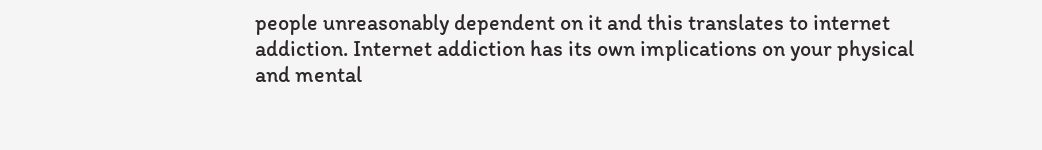people unreasonably dependent on it and this translates to internet addiction. Internet addiction has its own implications on your physical and mental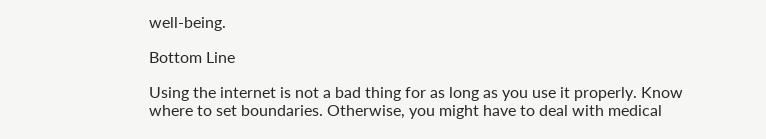well-being.

Bottom Line

Using the internet is not a bad thing for as long as you use it properly. Know where to set boundaries. Otherwise, you might have to deal with medical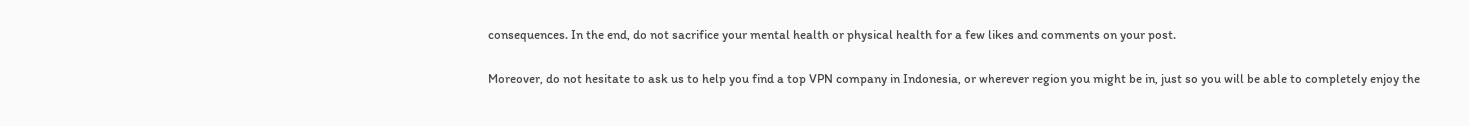consequences. In the end, do not sacrifice your mental health or physical health for a few likes and comments on your post.

Moreover, do not hesitate to ask us to help you find a top VPN company in Indonesia, or wherever region you might be in, just so you will be able to completely enjoy the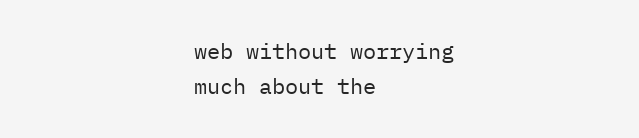web without worrying much about the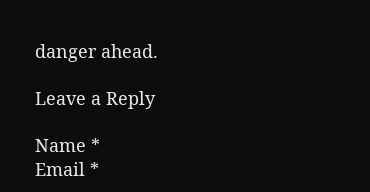danger ahead.

Leave a Reply

Name *
Email *